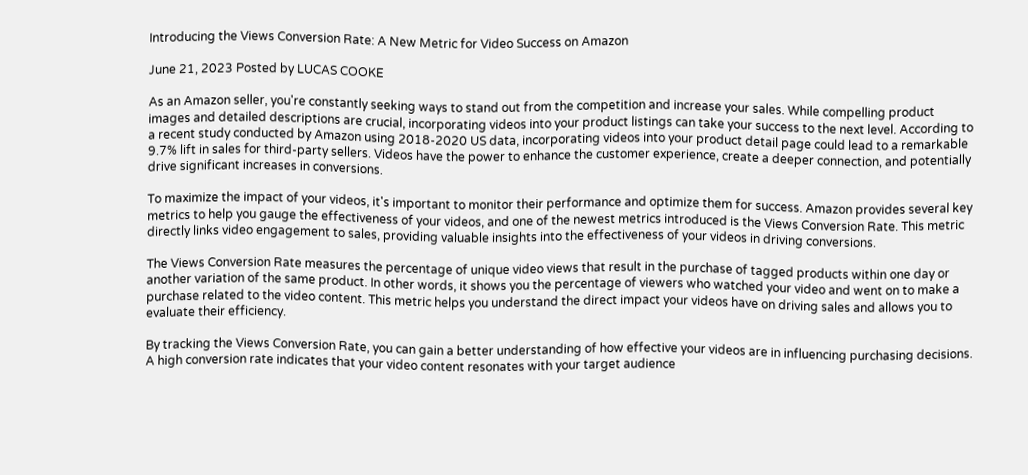Introducing the Views Conversion Rate: A New Metric for Video Success on Amazon

June 21, 2023 Posted by LUCAS COOKE

As an Amazon seller, you're constantly seeking ways to stand out from the competition and increase your sales. While compelling product images and detailed descriptions are crucial, incorporating videos into your product listings can take your success to the next level. According to a recent study conducted by Amazon using 2018-2020 US data, incorporating videos into your product detail page could lead to a remarkable 9.7% lift in sales for third-party sellers. Videos have the power to enhance the customer experience, create a deeper connection, and potentially drive significant increases in conversions.

To maximize the impact of your videos, it's important to monitor their performance and optimize them for success. Amazon provides several key metrics to help you gauge the effectiveness of your videos, and one of the newest metrics introduced is the Views Conversion Rate. This metric directly links video engagement to sales, providing valuable insights into the effectiveness of your videos in driving conversions.

The Views Conversion Rate measures the percentage of unique video views that result in the purchase of tagged products within one day or another variation of the same product. In other words, it shows you the percentage of viewers who watched your video and went on to make a purchase related to the video content. This metric helps you understand the direct impact your videos have on driving sales and allows you to evaluate their efficiency.

By tracking the Views Conversion Rate, you can gain a better understanding of how effective your videos are in influencing purchasing decisions. A high conversion rate indicates that your video content resonates with your target audience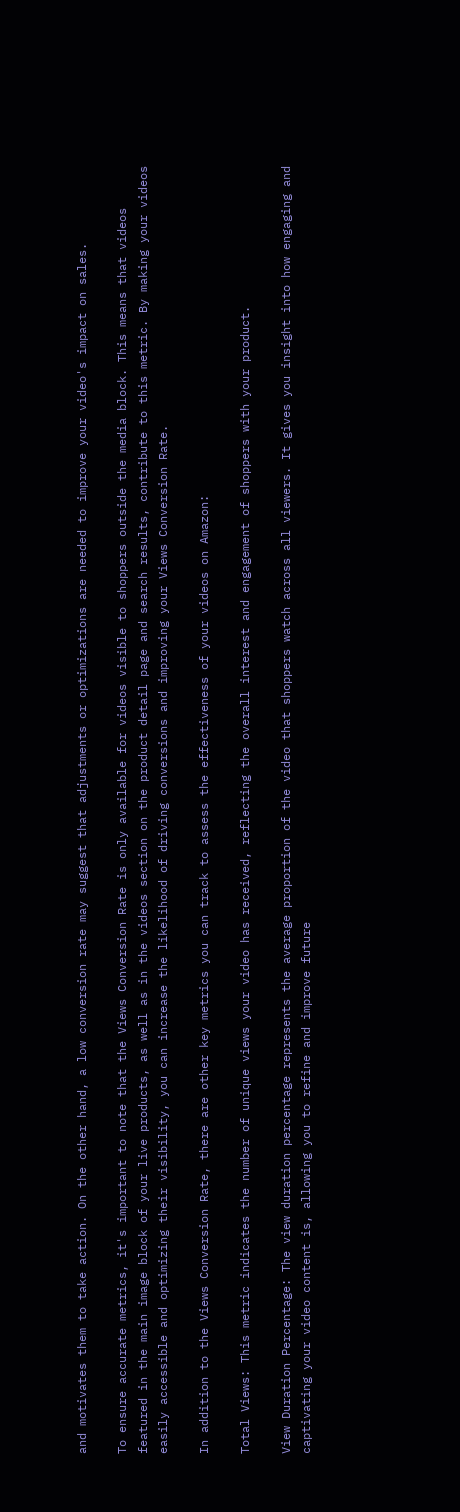and motivates them to take action. On the other hand, a low conversion rate may suggest that adjustments or optimizations are needed to improve your video's impact on sales.

To ensure accurate metrics, it's important to note that the Views Conversion Rate is only available for videos visible to shoppers outside the media block. This means that videos featured in the main image block of your live products, as well as in the videos section on the product detail page and search results, contribute to this metric. By making your videos easily accessible and optimizing their visibility, you can increase the likelihood of driving conversions and improving your Views Conversion Rate.

In addition to the Views Conversion Rate, there are other key metrics you can track to assess the effectiveness of your videos on Amazon:

Total Views: This metric indicates the number of unique views your video has received, reflecting the overall interest and engagement of shoppers with your product.

View Duration Percentage: The view duration percentage represents the average proportion of the video that shoppers watch across all viewers. It gives you insight into how engaging and captivating your video content is, allowing you to refine and improve future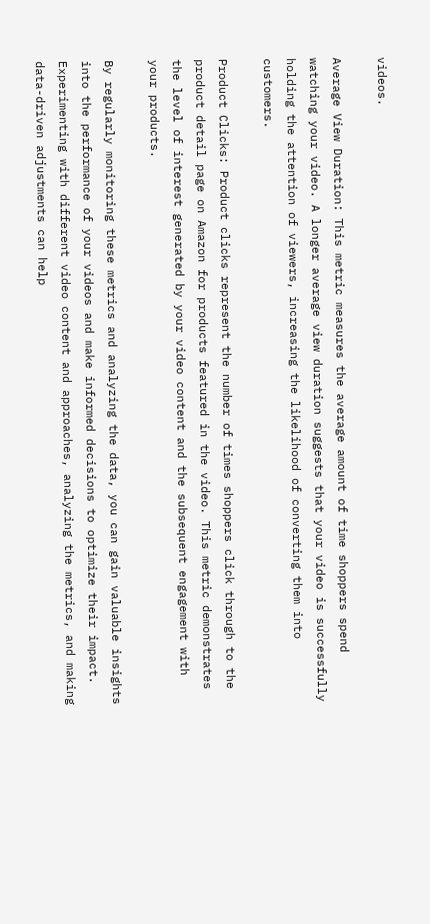videos.

Average View Duration: This metric measures the average amount of time shoppers spend watching your video. A longer average view duration suggests that your video is successfully holding the attention of viewers, increasing the likelihood of converting them into customers.

Product Clicks: Product clicks represent the number of times shoppers click through to the product detail page on Amazon for products featured in the video. This metric demonstrates the level of interest generated by your video content and the subsequent engagement with your products.

By regularly monitoring these metrics and analyzing the data, you can gain valuable insights into the performance of your videos and make informed decisions to optimize their impact. Experimenting with different video content and approaches, analyzing the metrics, and making data-driven adjustments can help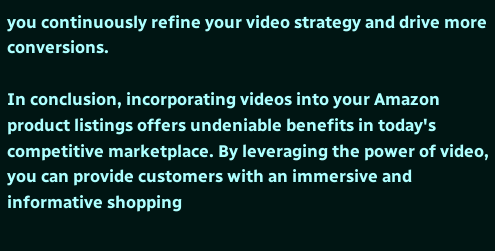you continuously refine your video strategy and drive more conversions.

In conclusion, incorporating videos into your Amazon product listings offers undeniable benefits in today's competitive marketplace. By leveraging the power of video, you can provide customers with an immersive and informative shopping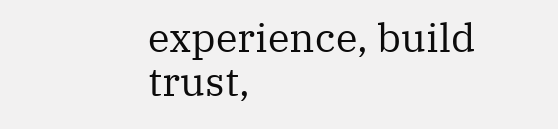experience, build trust,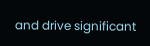and drive significant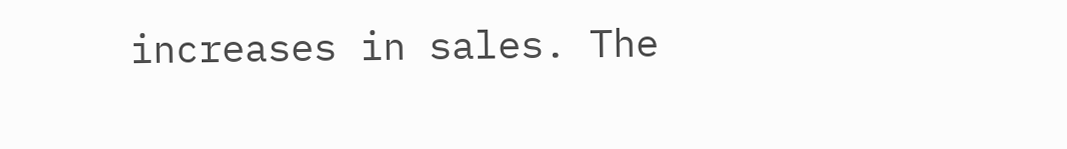increases in sales. The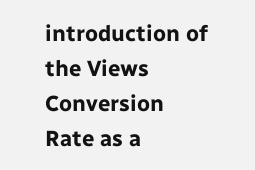introduction of the Views Conversion Rate as a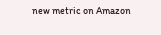new metric on Amazon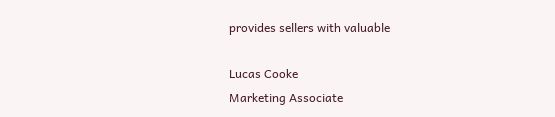provides sellers with valuable

Lucas Cooke
Marketing Associate